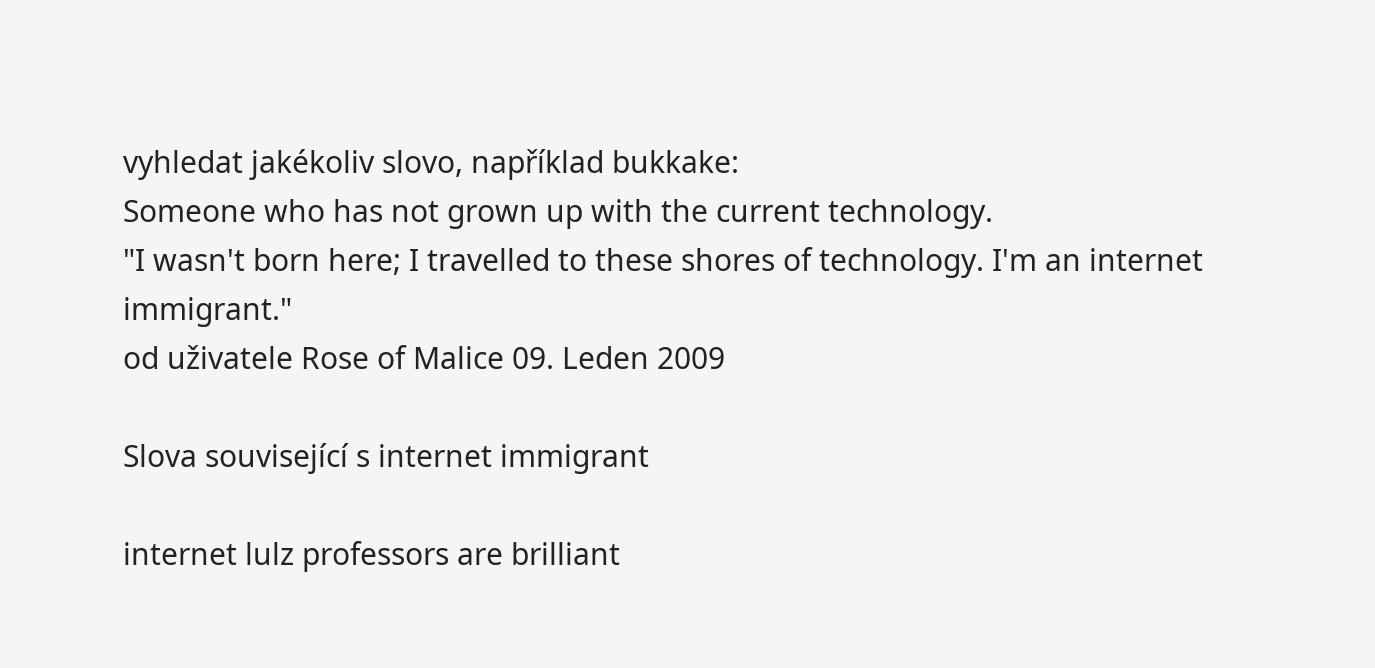vyhledat jakékoliv slovo, například bukkake:
Someone who has not grown up with the current technology.
"I wasn't born here; I travelled to these shores of technology. I'm an internet immigrant."
od uživatele Rose of Malice 09. Leden 2009

Slova související s internet immigrant

internet lulz professors are brilliant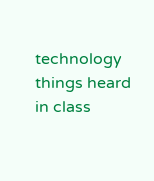technology things heard in class